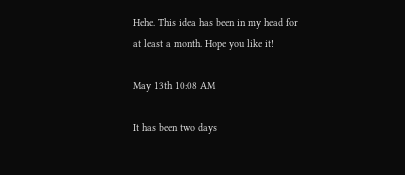Hehe. This idea has been in my head for at least a month. Hope you like it!

May 13th 10:08 AM

It has been two days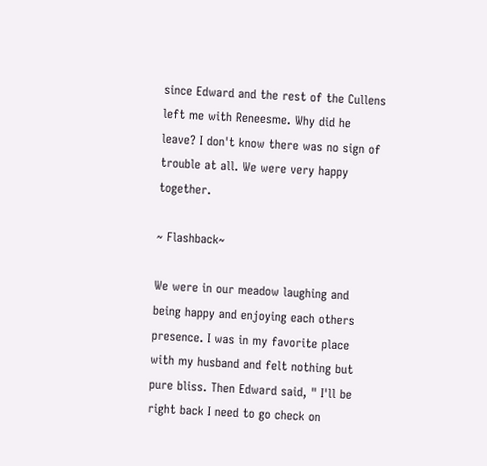since Edward and the rest of the Cullens left me with Reneesme. Why did he leave? I don't know there was no sign of trouble at all. We were very happy together.

~ Flashback~

We were in our meadow laughing and being happy and enjoying each others presence. I was in my favorite place with my husband and felt nothing but pure bliss. Then Edward said, " I'll be right back I need to go check on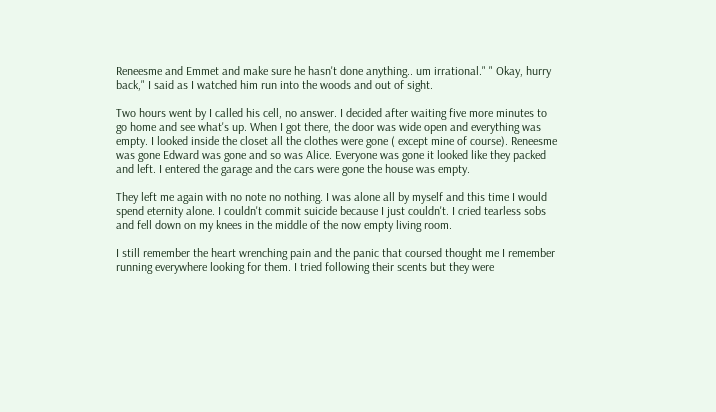Reneesme and Emmet and make sure he hasn't done anything.. um irrational." " Okay, hurry back," I said as I watched him run into the woods and out of sight.

Two hours went by I called his cell, no answer. I decided after waiting five more minutes to go home and see what's up. When I got there, the door was wide open and everything was empty. I looked inside the closet all the clothes were gone ( except mine of course). Reneesme was gone Edward was gone and so was Alice. Everyone was gone it looked like they packed and left. I entered the garage and the cars were gone the house was empty.

They left me again with no note no nothing. I was alone all by myself and this time I would spend eternity alone. I couldn't commit suicide because I just couldn't. I cried tearless sobs and fell down on my knees in the middle of the now empty living room.

I still remember the heart wrenching pain and the panic that coursed thought me I remember running everywhere looking for them. I tried following their scents but they were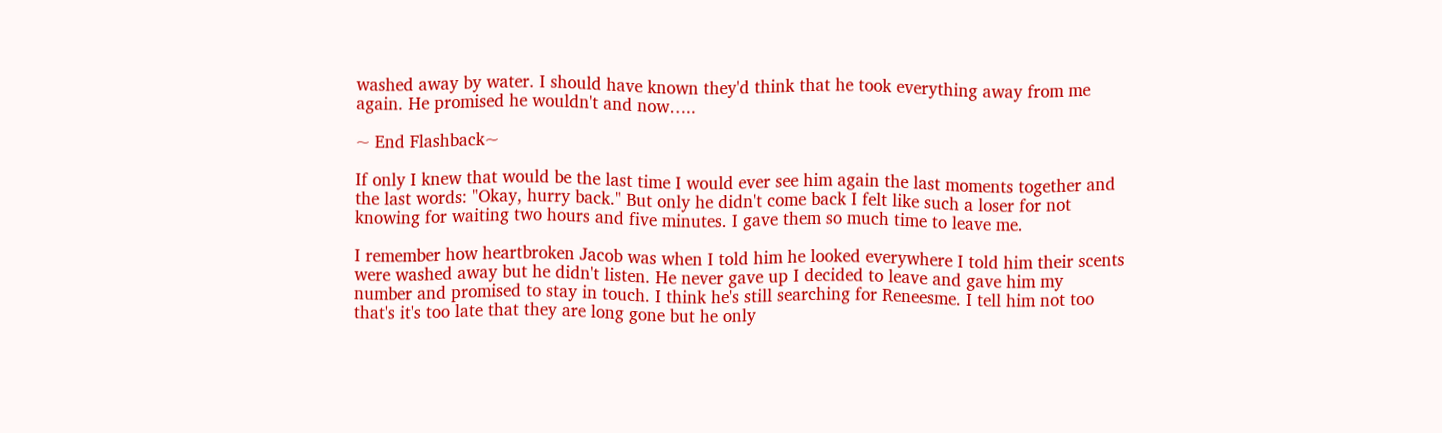washed away by water. I should have known they'd think that he took everything away from me again. He promised he wouldn't and now…..

~ End Flashback~

If only I knew that would be the last time I would ever see him again the last moments together and the last words: "Okay, hurry back." But only he didn't come back I felt like such a loser for not knowing for waiting two hours and five minutes. I gave them so much time to leave me.

I remember how heartbroken Jacob was when I told him he looked everywhere I told him their scents were washed away but he didn't listen. He never gave up I decided to leave and gave him my number and promised to stay in touch. I think he's still searching for Reneesme. I tell him not too that's it's too late that they are long gone but he only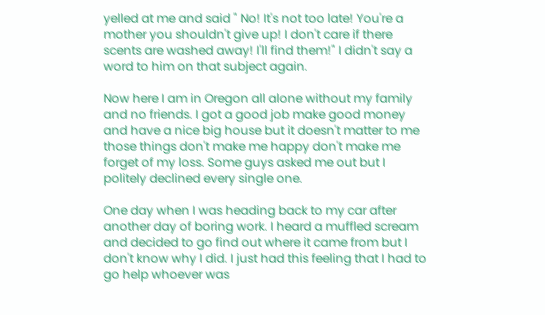yelled at me and said " No! It's not too late! You're a mother you shouldn't give up! I don't care if there scents are washed away! I'll find them!" I didn't say a word to him on that subject again.

Now here I am in Oregon all alone without my family and no friends. I got a good job make good money and have a nice big house but it doesn't matter to me those things don't make me happy don't make me forget of my loss. Some guys asked me out but I politely declined every single one.

One day when I was heading back to my car after another day of boring work. I heard a muffled scream and decided to go find out where it came from but I don't know why I did. I just had this feeling that I had to go help whoever was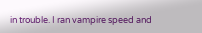in trouble. I ran vampire speed and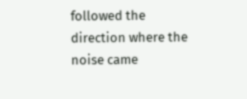followed the direction where the noise came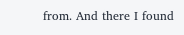from. And there I found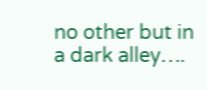no other but in a dark alley….